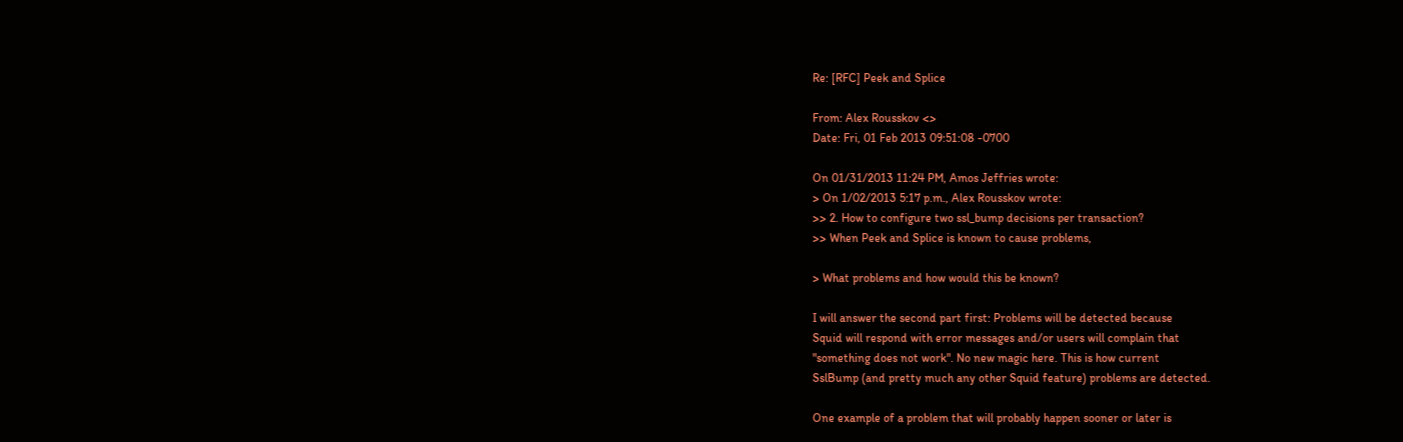Re: [RFC] Peek and Splice

From: Alex Rousskov <>
Date: Fri, 01 Feb 2013 09:51:08 -0700

On 01/31/2013 11:24 PM, Amos Jeffries wrote:
> On 1/02/2013 5:17 p.m., Alex Rousskov wrote:
>> 2. How to configure two ssl_bump decisions per transaction?
>> When Peek and Splice is known to cause problems,

> What problems and how would this be known?

I will answer the second part first: Problems will be detected because
Squid will respond with error messages and/or users will complain that
"something does not work". No new magic here. This is how current
SslBump (and pretty much any other Squid feature) problems are detected.

One example of a problem that will probably happen sooner or later is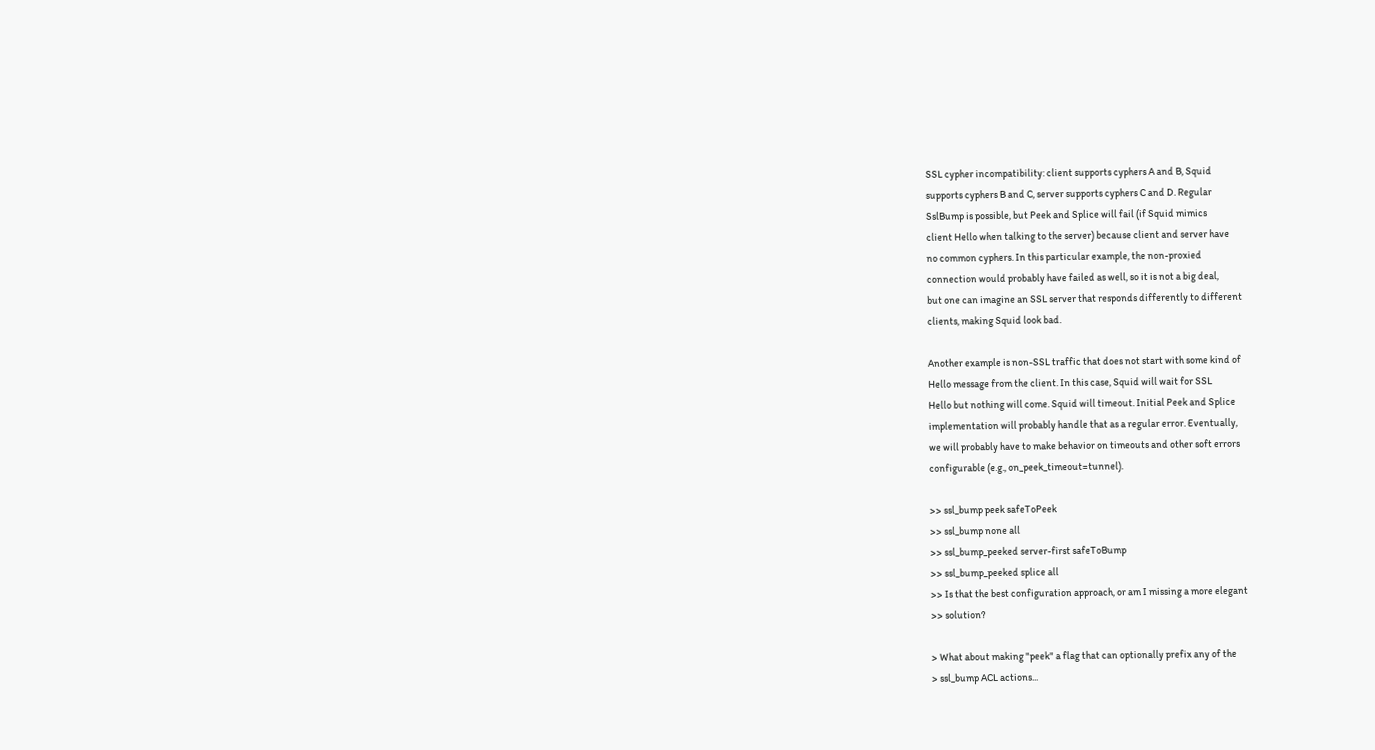SSL cypher incompatibility: client supports cyphers A and B, Squid
supports cyphers B and C, server supports cyphers C and D. Regular
SslBump is possible, but Peek and Splice will fail (if Squid mimics
client Hello when talking to the server) because client and server have
no common cyphers. In this particular example, the non-proxied
connection would probably have failed as well, so it is not a big deal,
but one can imagine an SSL server that responds differently to different
clients, making Squid look bad.

Another example is non-SSL traffic that does not start with some kind of
Hello message from the client. In this case, Squid will wait for SSL
Hello but nothing will come. Squid will timeout. Initial Peek and Splice
implementation will probably handle that as a regular error. Eventually,
we will probably have to make behavior on timeouts and other soft errors
configurable (e.g., on_peek_timeout=tunnel).

>> ssl_bump peek safeToPeek
>> ssl_bump none all
>> ssl_bump_peeked server-first safeToBump
>> ssl_bump_peeked splice all
>> Is that the best configuration approach, or am I missing a more elegant
>> solution?

> What about making "peek" a flag that can optionally prefix any of the
> ssl_bump ACL actions...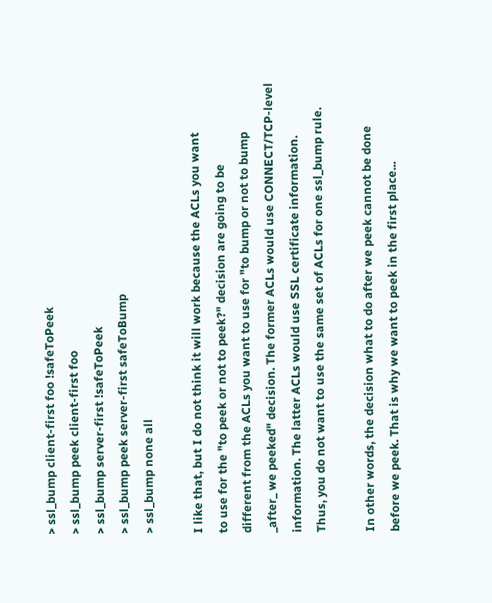> ssl_bump client-first foo !safeToPeek
> ssl_bump peek client-first foo
> ssl_bump server-first !safeToPeek
> ssl_bump peek server-first safeToBump
> ssl_bump none all

I like that, but I do not think it will work because the ACLs you want
to use for the "to peek or not to peek?" decision are going to be
different from the ACLs you want to use for "to bump or not to bump
_after_ we peeked" decision. The former ACLs would use CONNECT/TCP-level
information. The latter ACLs would use SSL certificate information.
Thus, you do not want to use the same set of ACLs for one ssl_bump rule.

In other words, the decision what to do after we peek cannot be done
before we peek. That is why we want to peek in the first place...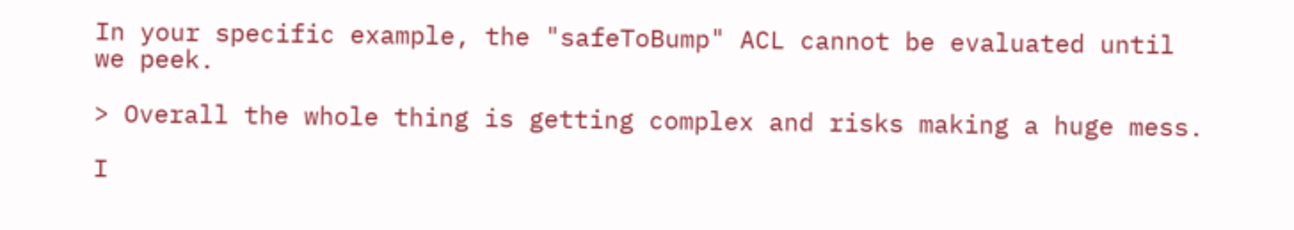In your specific example, the "safeToBump" ACL cannot be evaluated until
we peek.

> Overall the whole thing is getting complex and risks making a huge mess.

I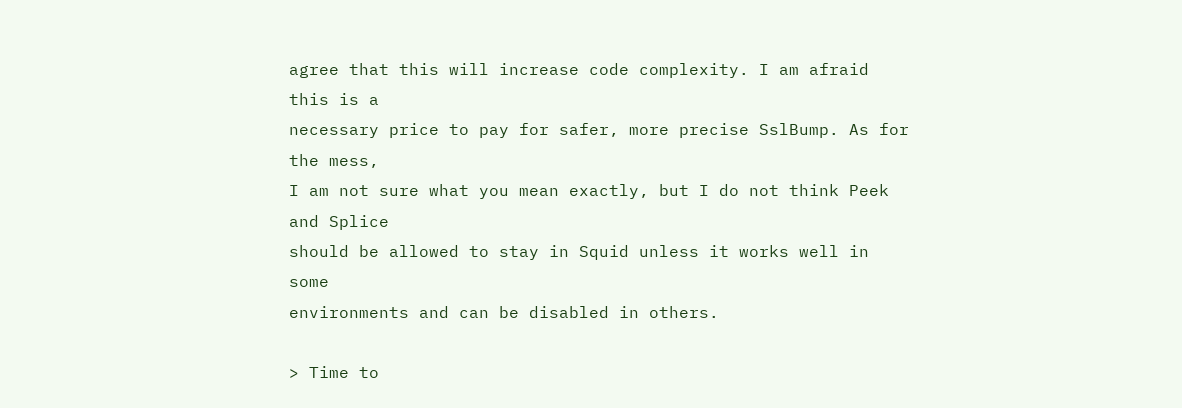agree that this will increase code complexity. I am afraid this is a
necessary price to pay for safer, more precise SslBump. As for the mess,
I am not sure what you mean exactly, but I do not think Peek and Splice
should be allowed to stay in Squid unless it works well in some
environments and can be disabled in others.

> Time to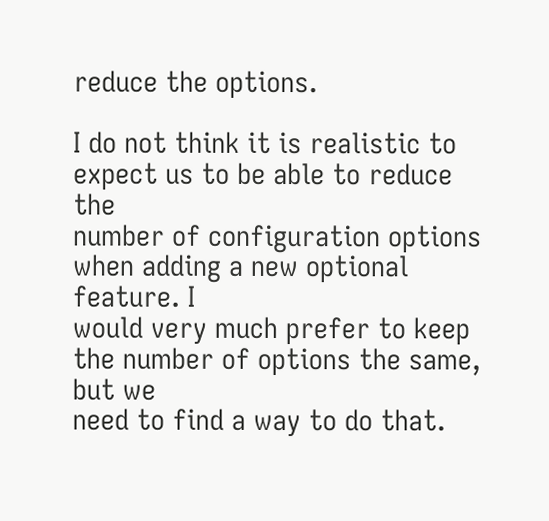reduce the options.

I do not think it is realistic to expect us to be able to reduce the
number of configuration options when adding a new optional feature. I
would very much prefer to keep the number of options the same, but we
need to find a way to do that.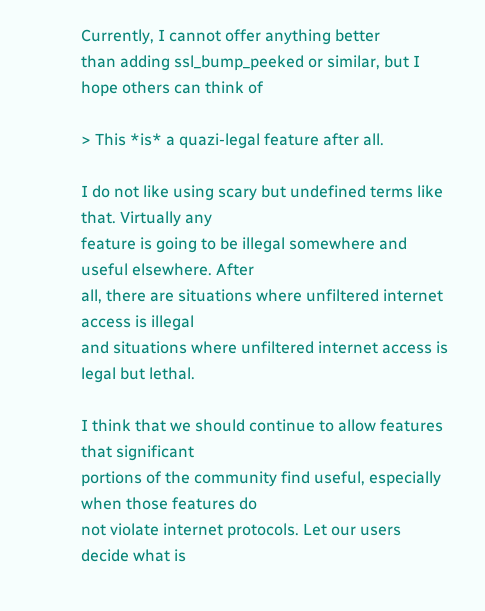Currently, I cannot offer anything better
than adding ssl_bump_peeked or similar, but I hope others can think of

> This *is* a quazi-legal feature after all.

I do not like using scary but undefined terms like that. Virtually any
feature is going to be illegal somewhere and useful elsewhere. After
all, there are situations where unfiltered internet access is illegal
and situations where unfiltered internet access is legal but lethal.

I think that we should continue to allow features that significant
portions of the community find useful, especially when those features do
not violate internet protocols. Let our users decide what is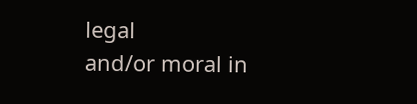legal
and/or moral in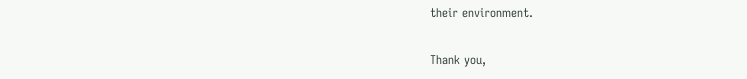their environment.

Thank you,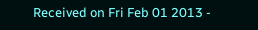Received on Fri Feb 01 2013 -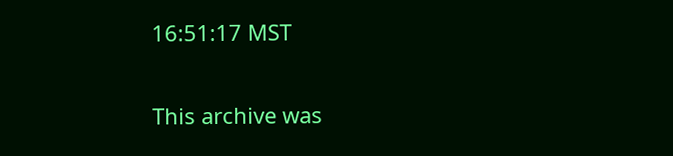16:51:17 MST

This archive was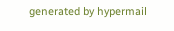generated by hypermail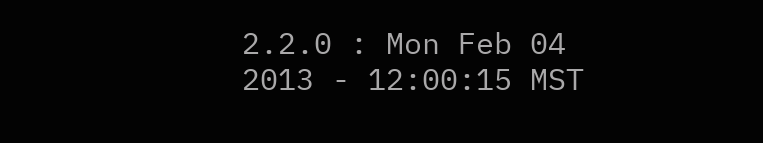2.2.0 : Mon Feb 04 2013 - 12:00:15 MST